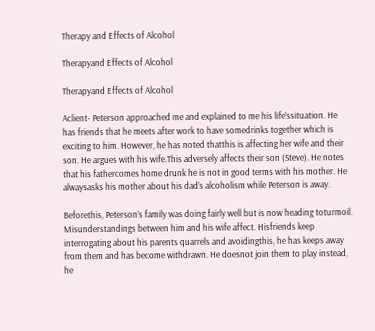Therapy and Effects of Alcohol

Therapyand Effects of Alcohol

Therapyand Effects of Alcohol

Aclient- Peterson approached me and explained to me his life’ssituation. He has friends that he meets after work to have somedrinks together which is exciting to him. However, he has noted thatthis is affecting her wife and their son. He argues with his wife.This adversely affects their son (Steve). He notes that his fathercomes home drunk he is not in good terms with his mother. He alwaysasks his mother about his dad’s alcoholism while Peterson is away.

Beforethis, Peterson’s family was doing fairly well but is now heading toturmoil. Misunderstandings between him and his wife affect. Hisfriends keep interrogating about his parents quarrels and avoidingthis, he has keeps away from them and has become withdrawn. He doesnot join them to play instead, he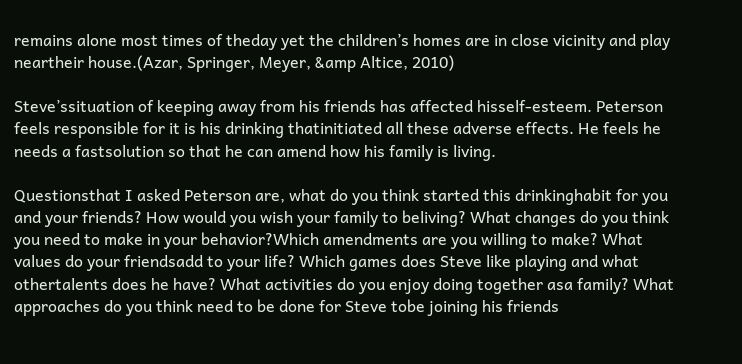remains alone most times of theday yet the children’s homes are in close vicinity and play neartheir house.(Azar, Springer, Meyer, &amp Altice, 2010)

Steve’ssituation of keeping away from his friends has affected hisself-esteem. Peterson feels responsible for it is his drinking thatinitiated all these adverse effects. He feels he needs a fastsolution so that he can amend how his family is living.

Questionsthat I asked Peterson are, what do you think started this drinkinghabit for you and your friends? How would you wish your family to beliving? What changes do you think you need to make in your behavior?Which amendments are you willing to make? What values do your friendsadd to your life? Which games does Steve like playing and what othertalents does he have? What activities do you enjoy doing together asa family? What approaches do you think need to be done for Steve tobe joining his friends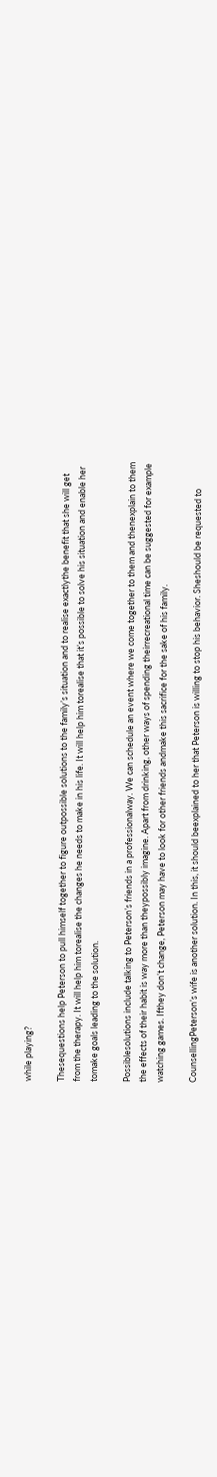while playing?

Thesequestions help Peterson to pull himself together to figure outpossible solutions to the family’s situation and to realise exactlythe benefit that she will get from the therapy. It will help him torealise the changes he needs to make in his life. It will help him torealise that it’s possible to solve his situation and enable her tomake goals leading to the solution.

Possiblesolutions include talking to Peterson’s friends in a professionalway. We can schedule an event where we come together to them and thenexplain to them the effects of their habit is way more than theypossibly imagine. Apart from drinking, other ways of spending theirrecreational time can be suggested for example watching games. Ifthey don’t change, Peterson may have to look for other friends andmake this sacrifice for the sake of his family.

CounsellingPeterson’s wife is another solution. In this, it should beexplained to her that Peterson is willing to stop his behavior. Sheshould be requested to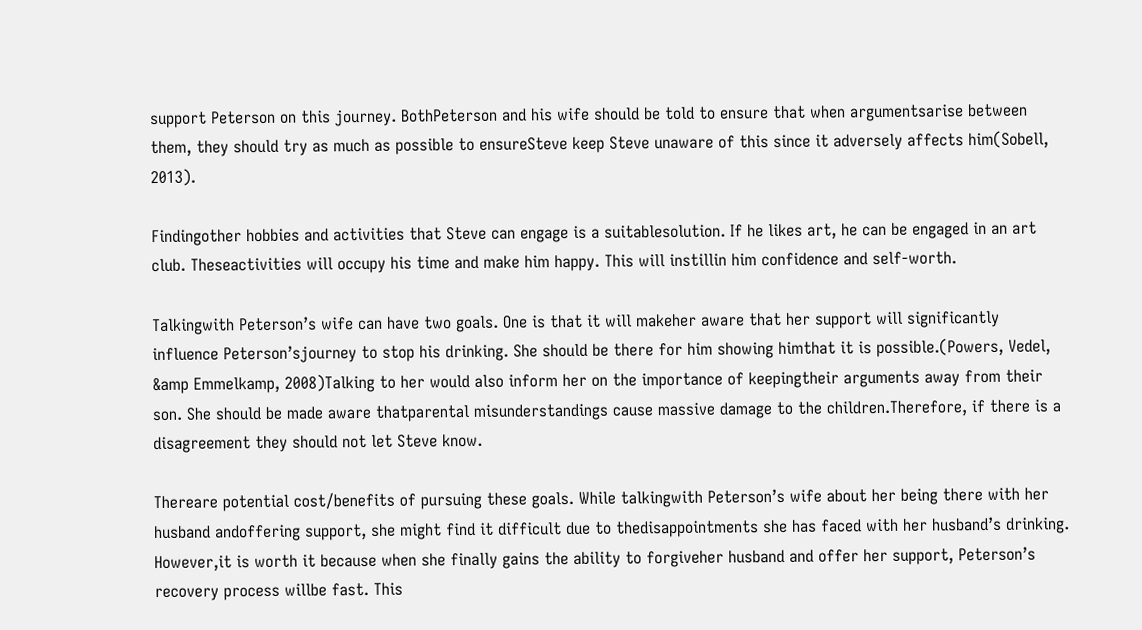support Peterson on this journey. BothPeterson and his wife should be told to ensure that when argumentsarise between them, they should try as much as possible to ensureSteve keep Steve unaware of this since it adversely affects him(Sobell, 2013).

Findingother hobbies and activities that Steve can engage is a suitablesolution. If he likes art, he can be engaged in an art club. Theseactivities will occupy his time and make him happy. This will instillin him confidence and self-worth.

Talkingwith Peterson’s wife can have two goals. One is that it will makeher aware that her support will significantly influence Peterson’sjourney to stop his drinking. She should be there for him showing himthat it is possible.(Powers, Vedel, &amp Emmelkamp, 2008)Talking to her would also inform her on the importance of keepingtheir arguments away from their son. She should be made aware thatparental misunderstandings cause massive damage to the children.Therefore, if there is a disagreement they should not let Steve know.

Thereare potential cost/benefits of pursuing these goals. While talkingwith Peterson’s wife about her being there with her husband andoffering support, she might find it difficult due to thedisappointments she has faced with her husband’s drinking. However,it is worth it because when she finally gains the ability to forgiveher husband and offer her support, Peterson’s recovery process willbe fast. This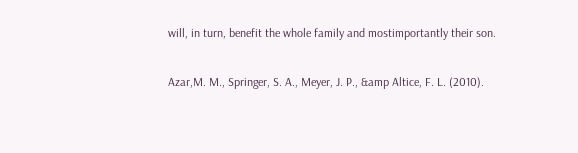will, in turn, benefit the whole family and mostimportantly their son.


Azar,M. M., Springer, S. A., Meyer, J. P., &amp Altice, F. L. (2010).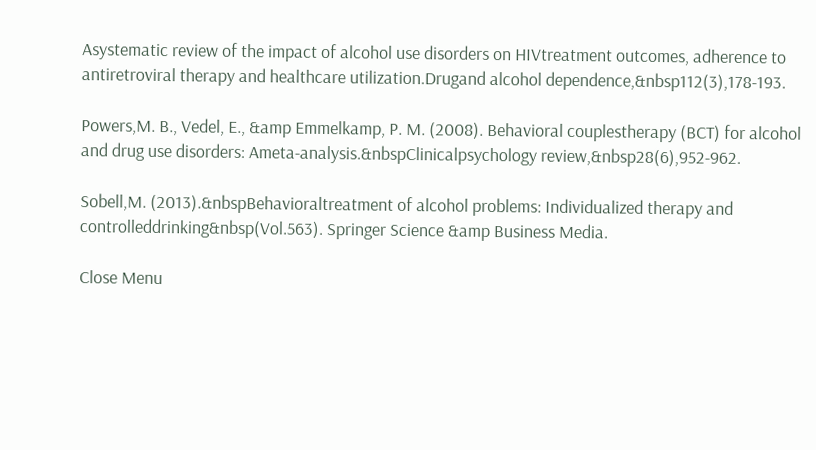Asystematic review of the impact of alcohol use disorders on HIVtreatment outcomes, adherence to antiretroviral therapy and healthcare utilization.Drugand alcohol dependence,&nbsp112(3),178-193.

Powers,M. B., Vedel, E., &amp Emmelkamp, P. M. (2008). Behavioral couplestherapy (BCT) for alcohol and drug use disorders: Ameta-analysis.&nbspClinicalpsychology review,&nbsp28(6),952-962.

Sobell,M. (2013).&nbspBehavioraltreatment of alcohol problems: Individualized therapy and controlleddrinking&nbsp(Vol.563). Springer Science &amp Business Media.

Close Menu